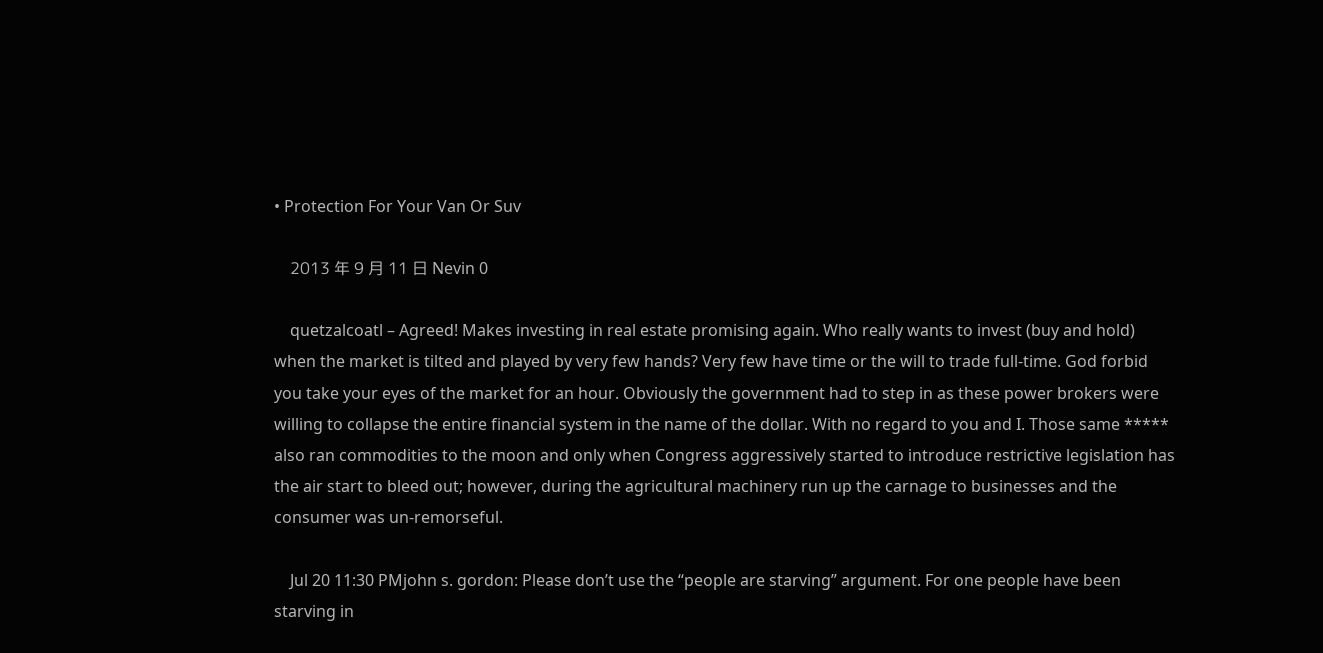• Protection For Your Van Or Suv

    2013 年 9 月 11 日 Nevin 0

    quetzalcoatl – Agreed! Makes investing in real estate promising again. Who really wants to invest (buy and hold) when the market is tilted and played by very few hands? Very few have time or the will to trade full-time. God forbid you take your eyes of the market for an hour. Obviously the government had to step in as these power brokers were willing to collapse the entire financial system in the name of the dollar. With no regard to you and I. Those same ***** also ran commodities to the moon and only when Congress aggressively started to introduce restrictive legislation has the air start to bleed out; however, during the agricultural machinery run up the carnage to businesses and the consumer was un-remorseful.

    Jul 20 11:30 PMjohn s. gordon: Please don’t use the “people are starving” argument. For one people have been starving in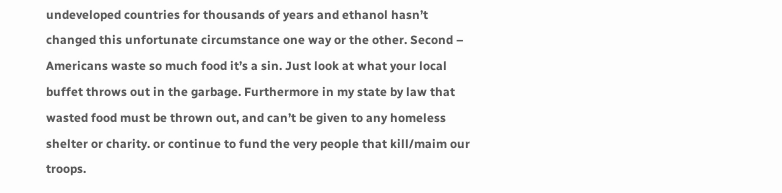undeveloped countries for thousands of years and ethanol hasn’t changed this unfortunate circumstance one way or the other. Second – Americans waste so much food it’s a sin. Just look at what your local buffet throws out in the garbage. Furthermore in my state by law that wasted food must be thrown out, and can’t be given to any homeless shelter or charity. or continue to fund the very people that kill/maim our troops.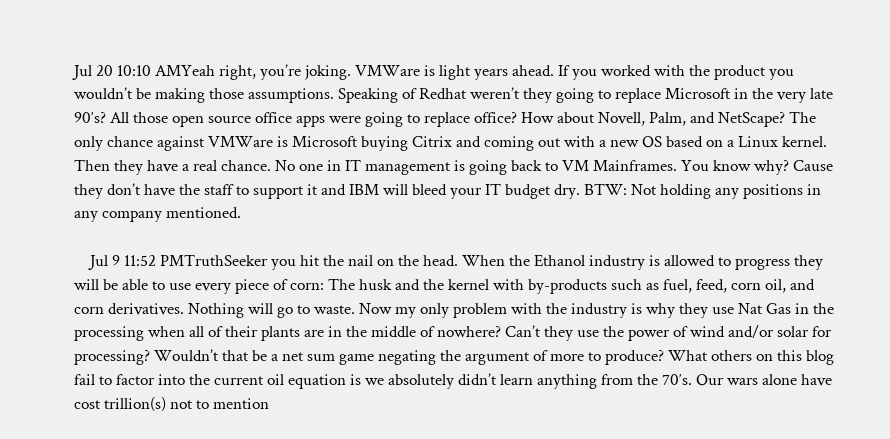Jul 20 10:10 AMYeah right, you’re joking. VMWare is light years ahead. If you worked with the product you wouldn’t be making those assumptions. Speaking of Redhat weren’t they going to replace Microsoft in the very late 90′s? All those open source office apps were going to replace office? How about Novell, Palm, and NetScape? The only chance against VMWare is Microsoft buying Citrix and coming out with a new OS based on a Linux kernel. Then they have a real chance. No one in IT management is going back to VM Mainframes. You know why? Cause they don’t have the staff to support it and IBM will bleed your IT budget dry. BTW: Not holding any positions in any company mentioned.

    Jul 9 11:52 PMTruthSeeker you hit the nail on the head. When the Ethanol industry is allowed to progress they will be able to use every piece of corn: The husk and the kernel with by-products such as fuel, feed, corn oil, and corn derivatives. Nothing will go to waste. Now my only problem with the industry is why they use Nat Gas in the processing when all of their plants are in the middle of nowhere? Can’t they use the power of wind and/or solar for processing? Wouldn’t that be a net sum game negating the argument of more to produce? What others on this blog fail to factor into the current oil equation is we absolutely didn’t learn anything from the 70′s. Our wars alone have cost trillion(s) not to mention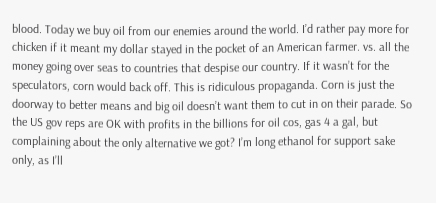blood. Today we buy oil from our enemies around the world. I’d rather pay more for chicken if it meant my dollar stayed in the pocket of an American farmer. vs. all the money going over seas to countries that despise our country. If it wasn’t for the speculators, corn would back off. This is ridiculous propaganda. Corn is just the doorway to better means and big oil doesn’t want them to cut in on their parade. So the US gov reps are OK with profits in the billions for oil cos, gas 4 a gal, but complaining about the only alternative we got? I’m long ethanol for support sake only, as I’ll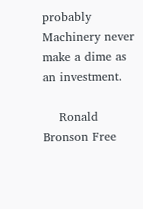probably Machinery never make a dime as an investment.

    Ronald Bronson Free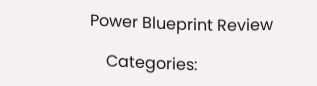Power Blueprint Review

    Categories: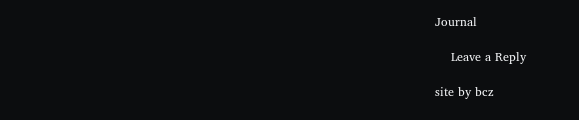Journal

    Leave a Reply

site by bcz